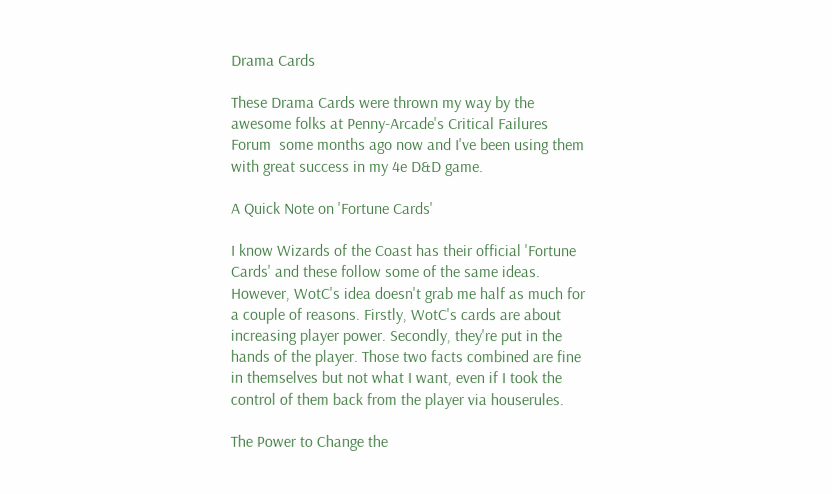Drama Cards

These Drama Cards were thrown my way by the awesome folks at Penny-Arcade's Critical Failures Forum  some months ago now and I've been using them with great success in my 4e D&D game.

A Quick Note on 'Fortune Cards'

I know Wizards of the Coast has their official 'Fortune Cards' and these follow some of the same ideas. However, WotC's idea doesn't grab me half as much for a couple of reasons. Firstly, WotC's cards are about increasing player power. Secondly, they're put in the hands of the player. Those two facts combined are fine in themselves but not what I want, even if I took the control of them back from the player via houserules.

The Power to Change the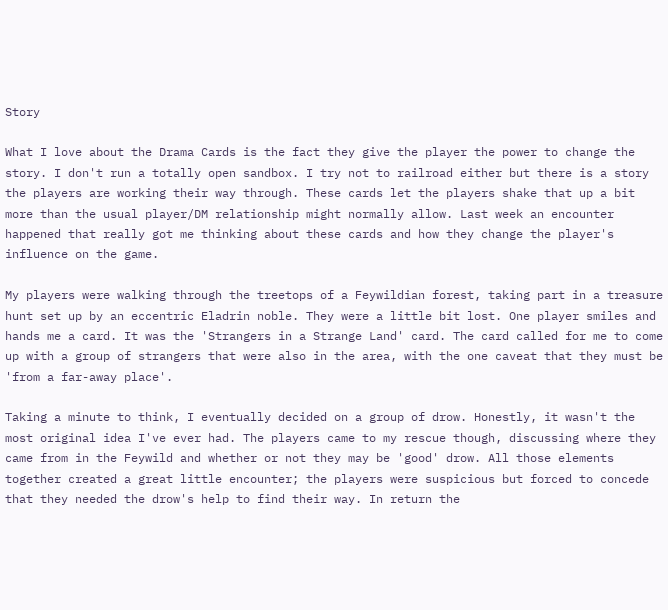Story

What I love about the Drama Cards is the fact they give the player the power to change the story. I don't run a totally open sandbox. I try not to railroad either but there is a story the players are working their way through. These cards let the players shake that up a bit more than the usual player/DM relationship might normally allow. Last week an encounter happened that really got me thinking about these cards and how they change the player's influence on the game.

My players were walking through the treetops of a Feywildian forest, taking part in a treasure hunt set up by an eccentric Eladrin noble. They were a little bit lost. One player smiles and hands me a card. It was the 'Strangers in a Strange Land' card. The card called for me to come up with a group of strangers that were also in the area, with the one caveat that they must be 'from a far-away place'.

Taking a minute to think, I eventually decided on a group of drow. Honestly, it wasn't the most original idea I've ever had. The players came to my rescue though, discussing where they came from in the Feywild and whether or not they may be 'good' drow. All those elements together created a great little encounter; the players were suspicious but forced to concede that they needed the drow's help to find their way. In return the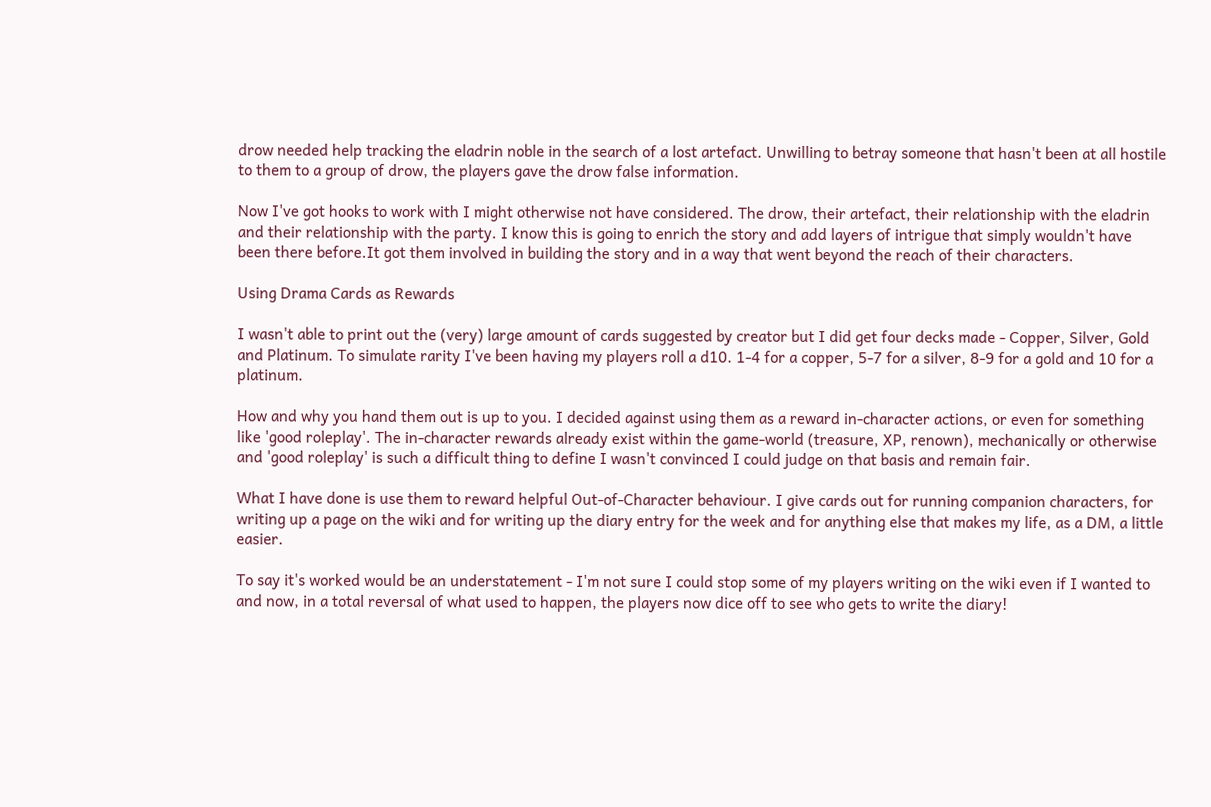drow needed help tracking the eladrin noble in the search of a lost artefact. Unwilling to betray someone that hasn't been at all hostile to them to a group of drow, the players gave the drow false information.

Now I've got hooks to work with I might otherwise not have considered. The drow, their artefact, their relationship with the eladrin and their relationship with the party. I know this is going to enrich the story and add layers of intrigue that simply wouldn't have been there before.It got them involved in building the story and in a way that went beyond the reach of their characters.

Using Drama Cards as Rewards

I wasn't able to print out the (very) large amount of cards suggested by creator but I did get four decks made - Copper, Silver, Gold and Platinum. To simulate rarity I've been having my players roll a d10. 1-4 for a copper, 5-7 for a silver, 8-9 for a gold and 10 for a platinum.

How and why you hand them out is up to you. I decided against using them as a reward in-character actions, or even for something like 'good roleplay'. The in-character rewards already exist within the game-world (treasure, XP, renown), mechanically or otherwise and 'good roleplay' is such a difficult thing to define I wasn't convinced I could judge on that basis and remain fair.

What I have done is use them to reward helpful Out-of-Character behaviour. I give cards out for running companion characters, for writing up a page on the wiki and for writing up the diary entry for the week and for anything else that makes my life, as a DM, a little easier.

To say it's worked would be an understatement - I'm not sure I could stop some of my players writing on the wiki even if I wanted to and now, in a total reversal of what used to happen, the players now dice off to see who gets to write the diary!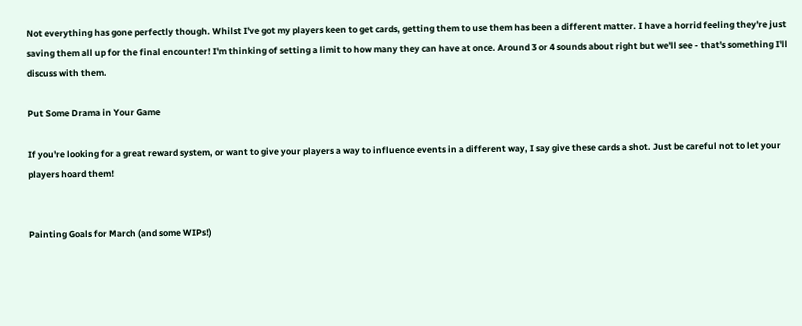Not everything has gone perfectly though. Whilst I've got my players keen to get cards, getting them to use them has been a different matter. I have a horrid feeling they're just saving them all up for the final encounter! I'm thinking of setting a limit to how many they can have at once. Around 3 or 4 sounds about right but we'll see - that's something I'll discuss with them.

Put Some Drama in Your Game

If you're looking for a great reward system, or want to give your players a way to influence events in a different way, I say give these cards a shot. Just be careful not to let your players hoard them!


Painting Goals for March (and some WIPs!)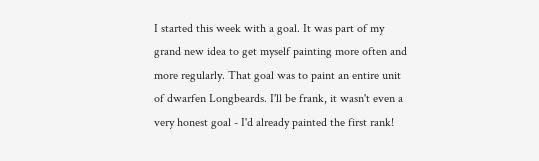I started this week with a goal. It was part of my grand new idea to get myself painting more often and more regularly. That goal was to paint an entire unit of dwarfen Longbeards. I'll be frank, it wasn't even a very honest goal - I'd already painted the first rank!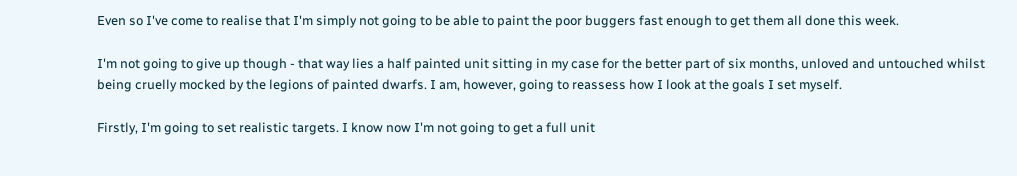Even so I've come to realise that I'm simply not going to be able to paint the poor buggers fast enough to get them all done this week.

I'm not going to give up though - that way lies a half painted unit sitting in my case for the better part of six months, unloved and untouched whilst being cruelly mocked by the legions of painted dwarfs. I am, however, going to reassess how I look at the goals I set myself.

Firstly, I'm going to set realistic targets. I know now I'm not going to get a full unit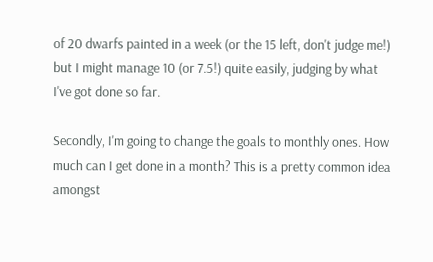of 20 dwarfs painted in a week (or the 15 left, don't judge me!) but I might manage 10 (or 7.5!) quite easily, judging by what I've got done so far.

Secondly, I'm going to change the goals to monthly ones. How much can I get done in a month? This is a pretty common idea amongst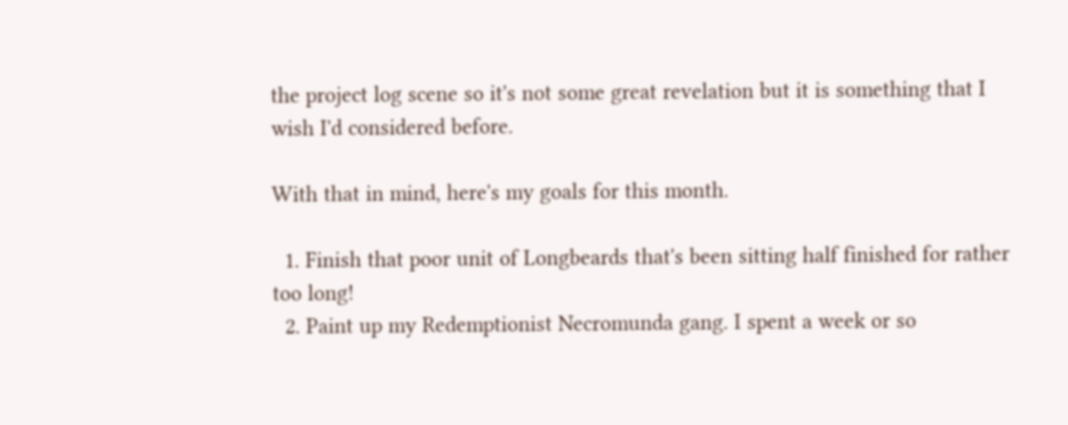the project log scene so it's not some great revelation but it is something that I wish I'd considered before.

With that in mind, here's my goals for this month.

  1. Finish that poor unit of Longbeards that's been sitting half finished for rather too long!
  2. Paint up my Redemptionist Necromunda gang. I spent a week or so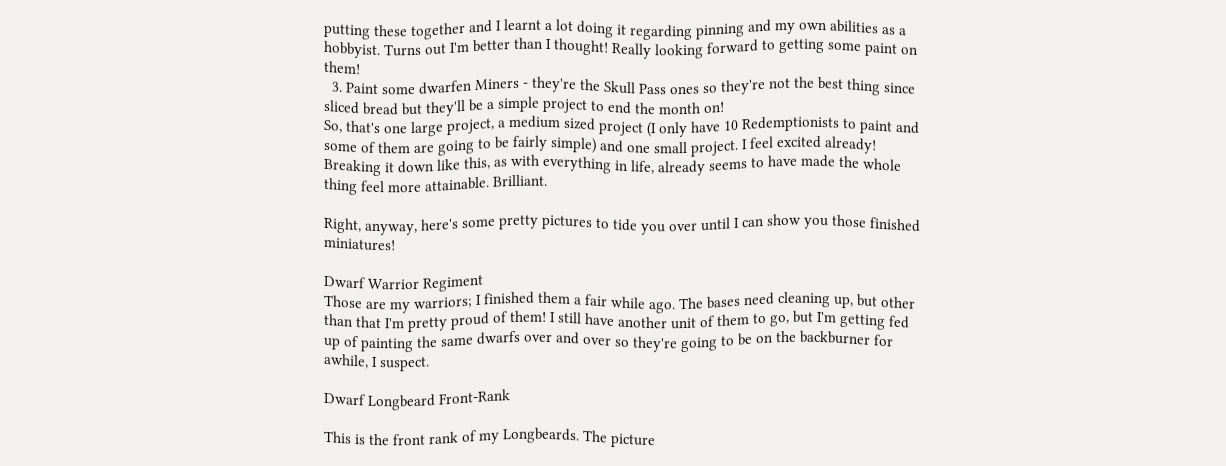putting these together and I learnt a lot doing it regarding pinning and my own abilities as a hobbyist. Turns out I'm better than I thought! Really looking forward to getting some paint on them!
  3. Paint some dwarfen Miners - they're the Skull Pass ones so they're not the best thing since sliced bread but they'll be a simple project to end the month on!
So, that's one large project, a medium sized project (I only have 10 Redemptionists to paint and some of them are going to be fairly simple) and one small project. I feel excited already! Breaking it down like this, as with everything in life, already seems to have made the whole thing feel more attainable. Brilliant.

Right, anyway, here's some pretty pictures to tide you over until I can show you those finished miniatures!

Dwarf Warrior Regiment
Those are my warriors; I finished them a fair while ago. The bases need cleaning up, but other than that I'm pretty proud of them! I still have another unit of them to go, but I'm getting fed up of painting the same dwarfs over and over so they're going to be on the backburner for awhile, I suspect.

Dwarf Longbeard Front-Rank

This is the front rank of my Longbeards. The picture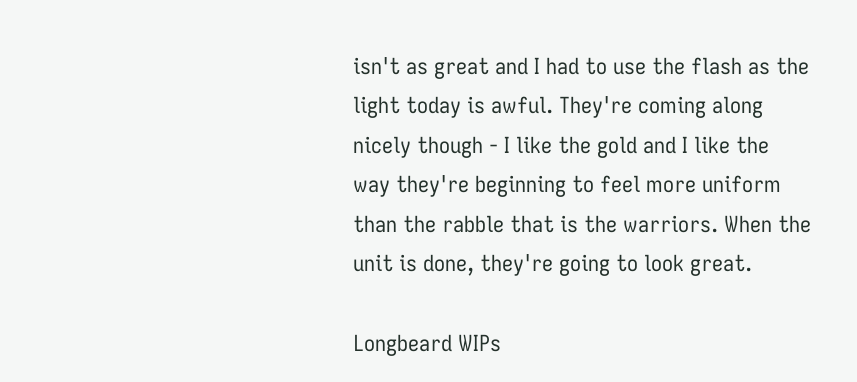isn't as great and I had to use the flash as the light today is awful. They're coming along nicely though - I like the gold and I like the way they're beginning to feel more uniform than the rabble that is the warriors. When the unit is done, they're going to look great.

Longbeard WIPs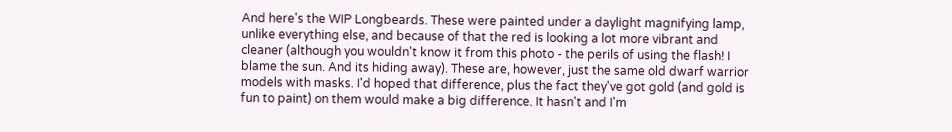And here's the WIP Longbeards. These were painted under a daylight magnifying lamp, unlike everything else, and because of that the red is looking a lot more vibrant and cleaner (although you wouldn't know it from this photo - the perils of using the flash! I blame the sun. And its hiding away). These are, however, just the same old dwarf warrior models with masks. I'd hoped that difference, plus the fact they've got gold (and gold is fun to paint) on them would make a big difference. It hasn't and I'm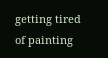getting tired of painting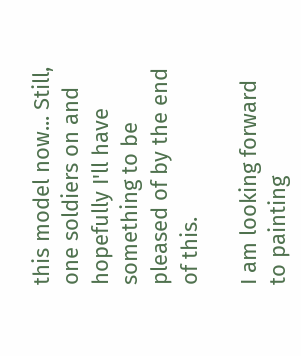this model now... Still, one soldiers on and hopefully I'll have something to be pleased of by the end of this.

I am looking forward to painting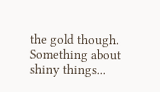the gold though. Something about shiny things...